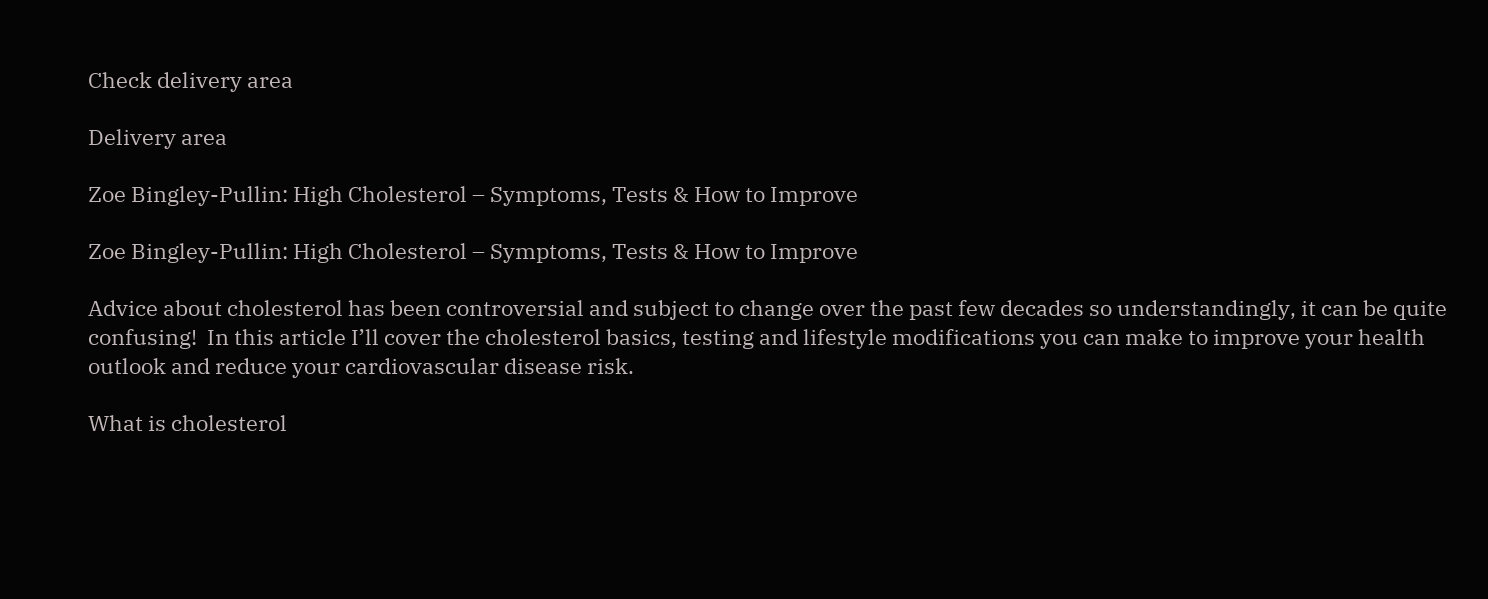Check delivery area

Delivery area

Zoe Bingley-Pullin: High Cholesterol – Symptoms, Tests & How to Improve

Zoe Bingley-Pullin: High Cholesterol – Symptoms, Tests & How to Improve

Advice about cholesterol has been controversial and subject to change over the past few decades so understandingly, it can be quite confusing!  In this article I’ll cover the cholesterol basics, testing and lifestyle modifications you can make to improve your health outlook and reduce your cardiovascular disease risk.

What is cholesterol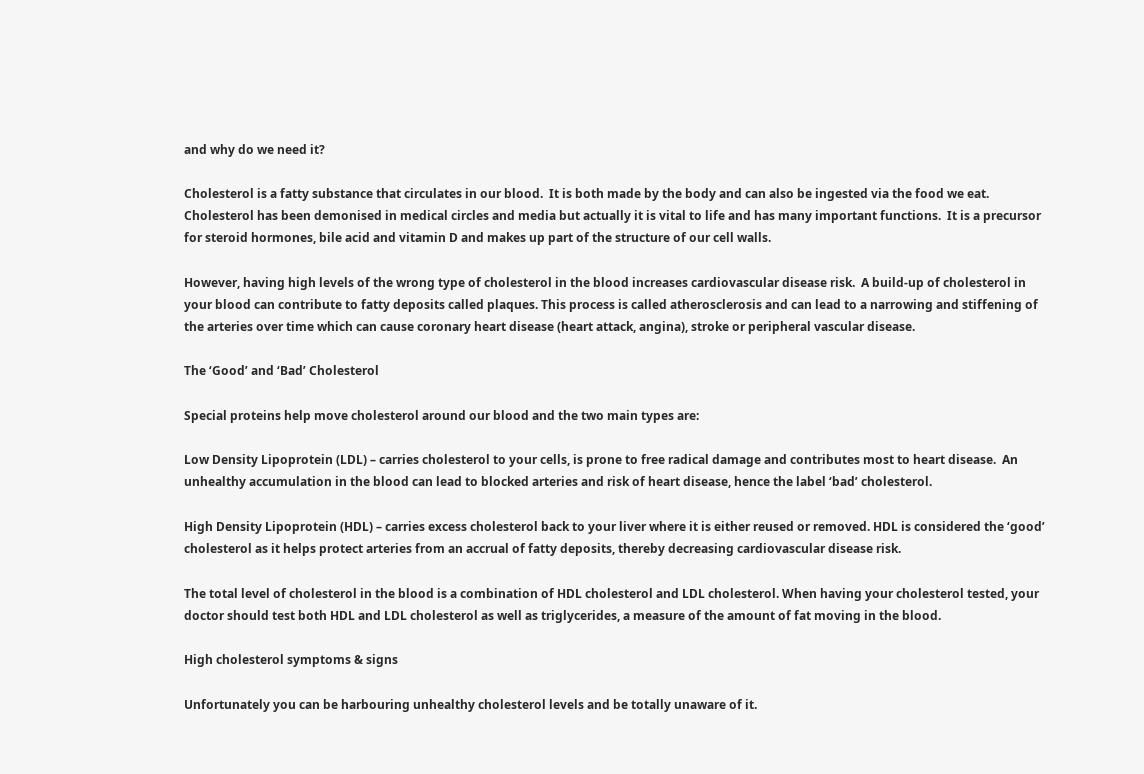and why do we need it?

Cholesterol is a fatty substance that circulates in our blood.  It is both made by the body and can also be ingested via the food we eat.  Cholesterol has been demonised in medical circles and media but actually it is vital to life and has many important functions.  It is a precursor for steroid hormones, bile acid and vitamin D and makes up part of the structure of our cell walls.

However, having high levels of the wrong type of cholesterol in the blood increases cardiovascular disease risk.  A build-up of cholesterol in your blood can contribute to fatty deposits called plaques. This process is called atherosclerosis and can lead to a narrowing and stiffening of the arteries over time which can cause coronary heart disease (heart attack, angina), stroke or peripheral vascular disease.

The ‘Good’ and ‘Bad’ Cholesterol

Special proteins help move cholesterol around our blood and the two main types are:

Low Density Lipoprotein (LDL) – carries cholesterol to your cells, is prone to free radical damage and contributes most to heart disease.  An unhealthy accumulation in the blood can lead to blocked arteries and risk of heart disease, hence the label ‘bad’ cholesterol.

High Density Lipoprotein (HDL) – carries excess cholesterol back to your liver where it is either reused or removed. HDL is considered the ‘good’ cholesterol as it helps protect arteries from an accrual of fatty deposits, thereby decreasing cardiovascular disease risk.

The total level of cholesterol in the blood is a combination of HDL cholesterol and LDL cholesterol. When having your cholesterol tested, your doctor should test both HDL and LDL cholesterol as well as triglycerides, a measure of the amount of fat moving in the blood.

High cholesterol symptoms & signs

Unfortunately you can be harbouring unhealthy cholesterol levels and be totally unaware of it.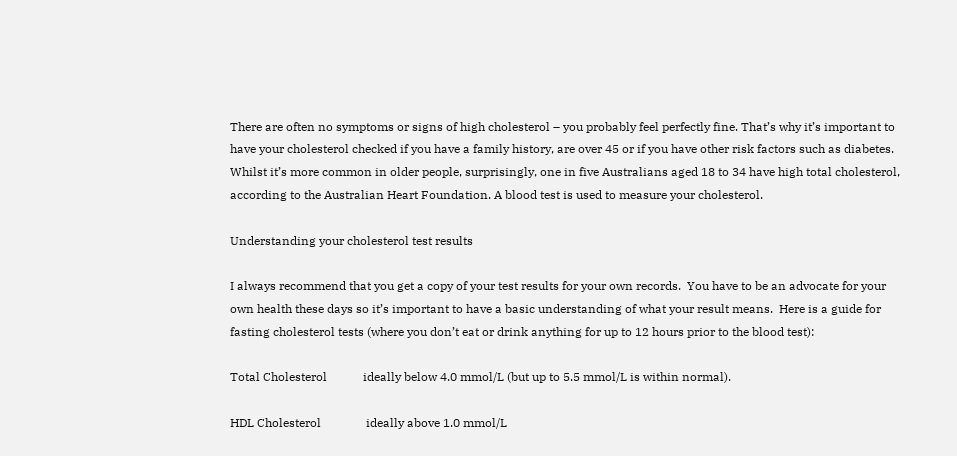There are often no symptoms or signs of high cholesterol – you probably feel perfectly fine. That’s why it’s important to have your cholesterol checked if you have a family history, are over 45 or if you have other risk factors such as diabetes. Whilst it’s more common in older people, surprisingly, one in five Australians aged 18 to 34 have high total cholesterol, according to the Australian Heart Foundation. A blood test is used to measure your cholesterol.

Understanding your cholesterol test results

I always recommend that you get a copy of your test results for your own records.  You have to be an advocate for your own health these days so it’s important to have a basic understanding of what your result means.  Here is a guide for fasting cholesterol tests (where you don’t eat or drink anything for up to 12 hours prior to the blood test):

Total Cholesterol            ideally below 4.0 mmol/L (but up to 5.5 mmol/L is within normal).

HDL Cholesterol               ideally above 1.0 mmol/L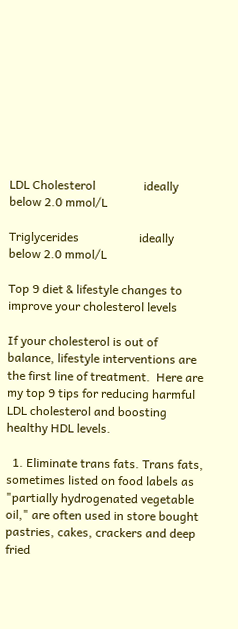LDL Cholesterol                ideally below 2.0 mmol/L

Triglycerides                    ideally below 2.0 mmol/L

Top 9 diet & lifestyle changes to improve your cholesterol levels

If your cholesterol is out of balance, lifestyle interventions are the first line of treatment.  Here are my top 9 tips for reducing harmful LDL cholesterol and boosting healthy HDL levels.

  1. Eliminate trans fats. Trans fats, sometimes listed on food labels as "partially hydrogenated vegetable oil," are often used in store bought pastries, cakes, crackers and deep fried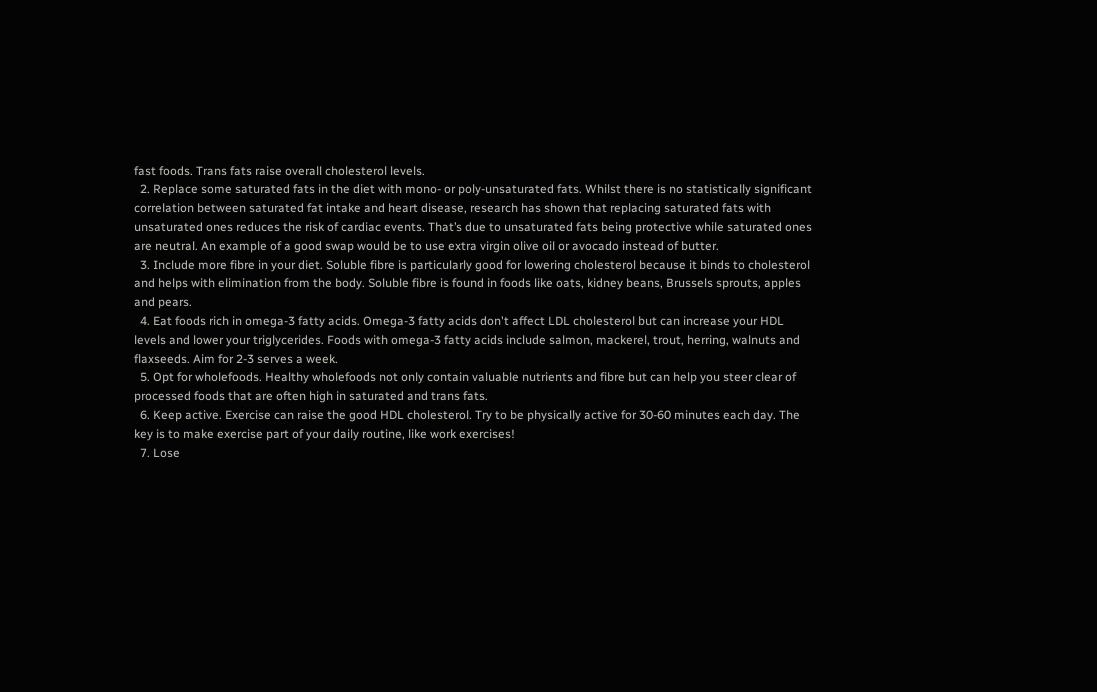fast foods. Trans fats raise overall cholesterol levels.
  2. Replace some saturated fats in the diet with mono- or poly-unsaturated fats. Whilst there is no statistically significant correlation between saturated fat intake and heart disease, research has shown that replacing saturated fats with unsaturated ones reduces the risk of cardiac events. That’s due to unsaturated fats being protective while saturated ones are neutral. An example of a good swap would be to use extra virgin olive oil or avocado instead of butter.
  3. Include more fibre in your diet. Soluble fibre is particularly good for lowering cholesterol because it binds to cholesterol and helps with elimination from the body. Soluble fibre is found in foods like oats, kidney beans, Brussels sprouts, apples and pears.
  4. Eat foods rich in omega-3 fatty acids. Omega-3 fatty acids don't affect LDL cholesterol but can increase your HDL levels and lower your triglycerides. Foods with omega-3 fatty acids include salmon, mackerel, trout, herring, walnuts and flaxseeds. Aim for 2-3 serves a week.
  5. Opt for wholefoods. Healthy wholefoods not only contain valuable nutrients and fibre but can help you steer clear of processed foods that are often high in saturated and trans fats.
  6. Keep active. Exercise can raise the good HDL cholesterol. Try to be physically active for 30-60 minutes each day. The key is to make exercise part of your daily routine, like work exercises!
  7. Lose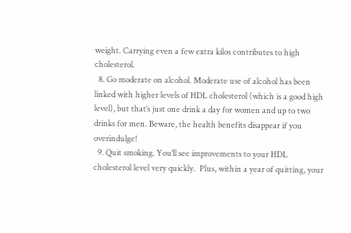weight. Carrying even a few extra kilos contributes to high cholesterol.
  8. Go moderate on alcohol. Moderate use of alcohol has been linked with higher levels of HDL cholesterol (which is a good high level), but that’s just one drink a day for women and up to two drinks for men. Beware, the health benefits disappear if you overindulge!
  9. Quit smoking. You’ll see improvements to your HDL cholesterol level very quickly.  Plus, within a year of quitting, your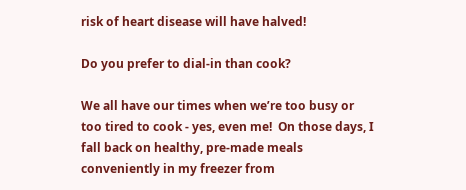risk of heart disease will have halved!

Do you prefer to dial-in than cook?

We all have our times when we’re too busy or too tired to cook - yes, even me!  On those days, I fall back on healthy, pre-made meals conveniently in my freezer from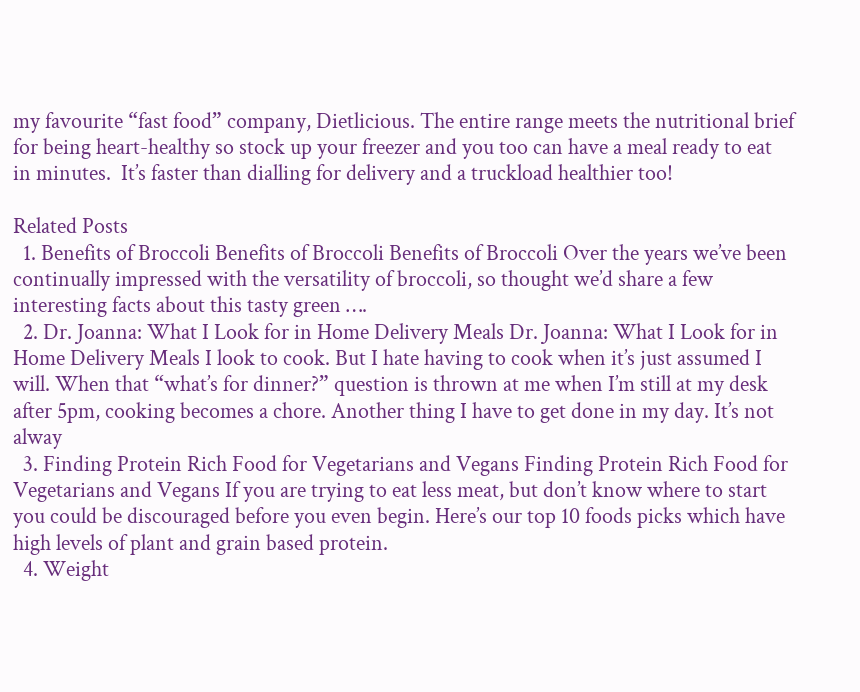my favourite “fast food” company, Dietlicious. The entire range meets the nutritional brief for being heart-healthy so stock up your freezer and you too can have a meal ready to eat in minutes.  It’s faster than dialling for delivery and a truckload healthier too!

Related Posts
  1. Benefits of Broccoli Benefits of Broccoli Benefits of Broccoli Over the years we’ve been continually impressed with the versatility of broccoli, so thought we’d share a few interesting facts about this tasty green ….
  2. Dr. Joanna: What I Look for in Home Delivery Meals Dr. Joanna: What I Look for in Home Delivery Meals I look to cook. But I hate having to cook when it’s just assumed I will. When that “what’s for dinner?” question is thrown at me when I’m still at my desk after 5pm, cooking becomes a chore. Another thing I have to get done in my day. It’s not alway
  3. Finding Protein Rich Food for Vegetarians and Vegans Finding Protein Rich Food for Vegetarians and Vegans If you are trying to eat less meat, but don’t know where to start you could be discouraged before you even begin. Here’s our top 10 foods picks which have high levels of plant and grain based protein.
  4. Weight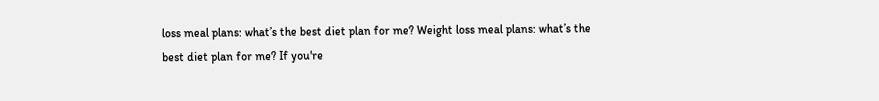loss meal plans: what’s the best diet plan for me? Weight loss meal plans: what’s the best diet plan for me? If you're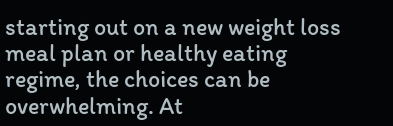starting out on a new weight loss meal plan or healthy eating regime, the choices can be overwhelming. At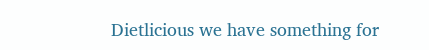Dietlicious we have something for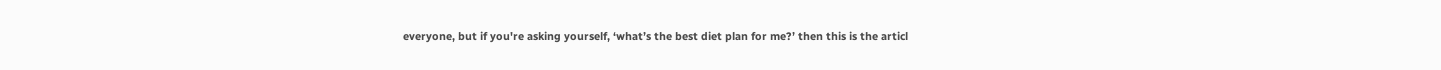everyone, but if you're asking yourself, ‘what’s the best diet plan for me?’ then this is the articl